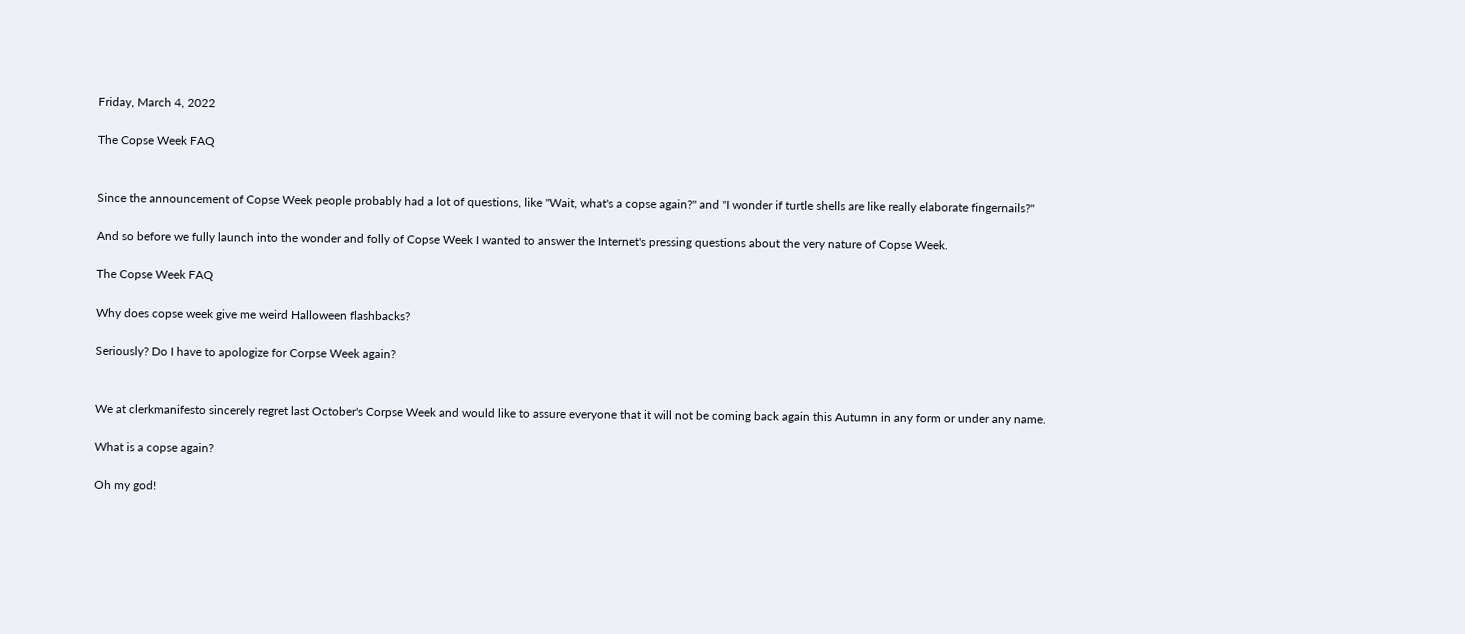Friday, March 4, 2022

The Copse Week FAQ


Since the announcement of Copse Week people probably had a lot of questions, like "Wait, what's a copse again?" and "I wonder if turtle shells are like really elaborate fingernails?"

And so before we fully launch into the wonder and folly of Copse Week I wanted to answer the Internet's pressing questions about the very nature of Copse Week.

The Copse Week FAQ

Why does copse week give me weird Halloween flashbacks?

Seriously? Do I have to apologize for Corpse Week again?


We at clerkmanifesto sincerely regret last October's Corpse Week and would like to assure everyone that it will not be coming back again this Autumn in any form or under any name.

What is a copse again?

Oh my god!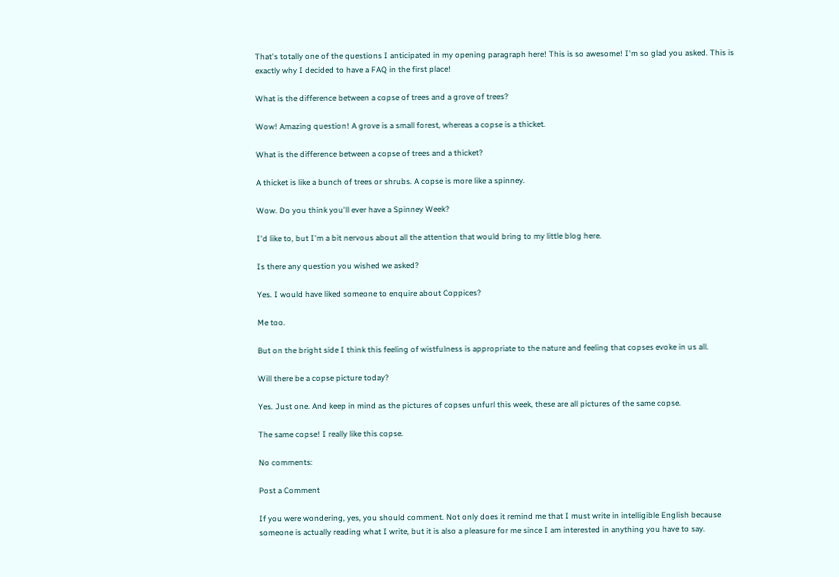That's totally one of the questions I anticipated in my opening paragraph here! This is so awesome! I'm so glad you asked. This is exactly why I decided to have a FAQ in the first place!

What is the difference between a copse of trees and a grove of trees?

Wow! Amazing question! A grove is a small forest, whereas a copse is a thicket.

What is the difference between a copse of trees and a thicket?

A thicket is like a bunch of trees or shrubs. A copse is more like a spinney.

Wow. Do you think you'll ever have a Spinney Week?

I'd like to, but I'm a bit nervous about all the attention that would bring to my little blog here.

Is there any question you wished we asked?

Yes. I would have liked someone to enquire about Coppices?

Me too.

But on the bright side I think this feeling of wistfulness is appropriate to the nature and feeling that copses evoke in us all.

Will there be a copse picture today?

Yes. Just one. And keep in mind as the pictures of copses unfurl this week, these are all pictures of the same copse.

The same copse! I really like this copse.

No comments:

Post a Comment

If you were wondering, yes, you should comment. Not only does it remind me that I must write in intelligible English because someone is actually reading what I write, but it is also a pleasure for me since I am interested in anything you have to say.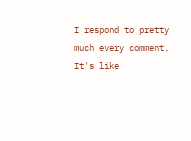I respond to pretty much every comment. It's like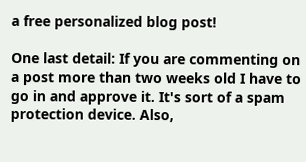a free personalized blog post!

One last detail: If you are commenting on a post more than two weeks old I have to go in and approve it. It's sort of a spam protection device. Also,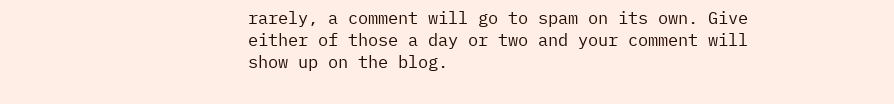rarely, a comment will go to spam on its own. Give either of those a day or two and your comment will show up on the blog.